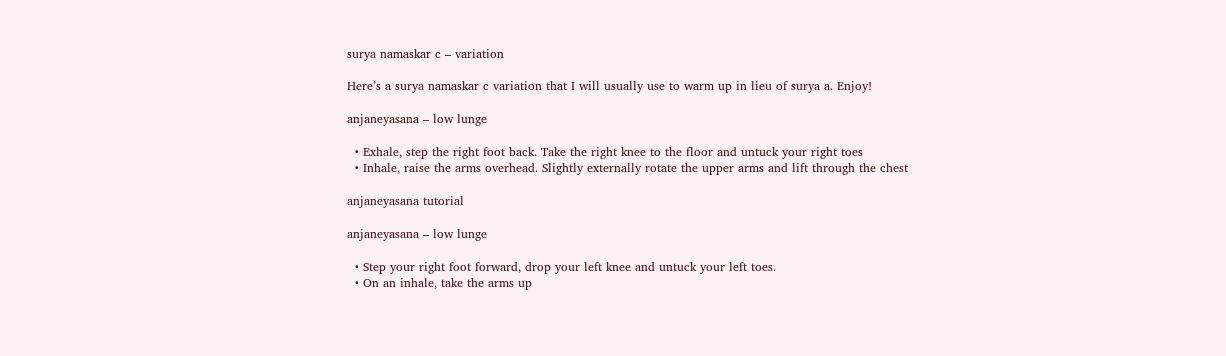surya namaskar c – variation

Here’s a surya namaskar c variation that I will usually use to warm up in lieu of surya a. Enjoy!

anjaneyasana – low lunge

  • Exhale, step the right foot back. Take the right knee to the floor and untuck your right toes
  • Inhale, raise the arms overhead. Slightly externally rotate the upper arms and lift through the chest

anjaneyasana tutorial

anjaneyasana – low lunge

  • Step your right foot forward, drop your left knee and untuck your left toes.
  • On an inhale, take the arms up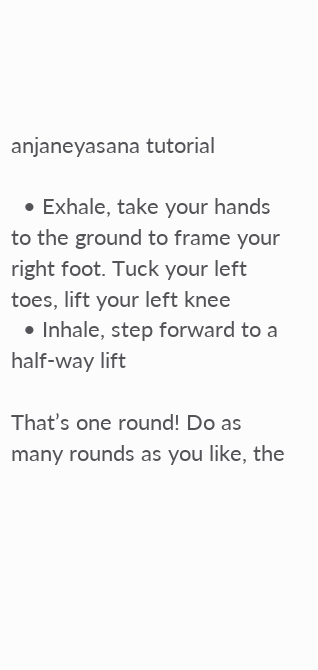anjaneyasana tutorial

  • Exhale, take your hands to the ground to frame your right foot. Tuck your left toes, lift your left knee
  • Inhale, step forward to a half-way lift

That’s one round! Do as many rounds as you like, the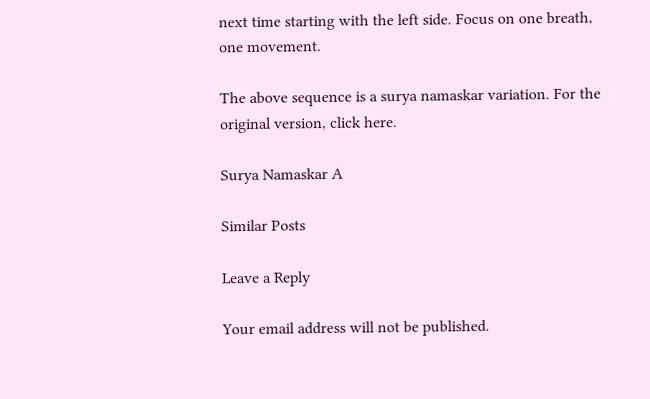next time starting with the left side. Focus on one breath, one movement.

The above sequence is a surya namaskar variation. For the original version, click here.

Surya Namaskar A

Similar Posts

Leave a Reply

Your email address will not be published.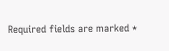Required fields are marked *